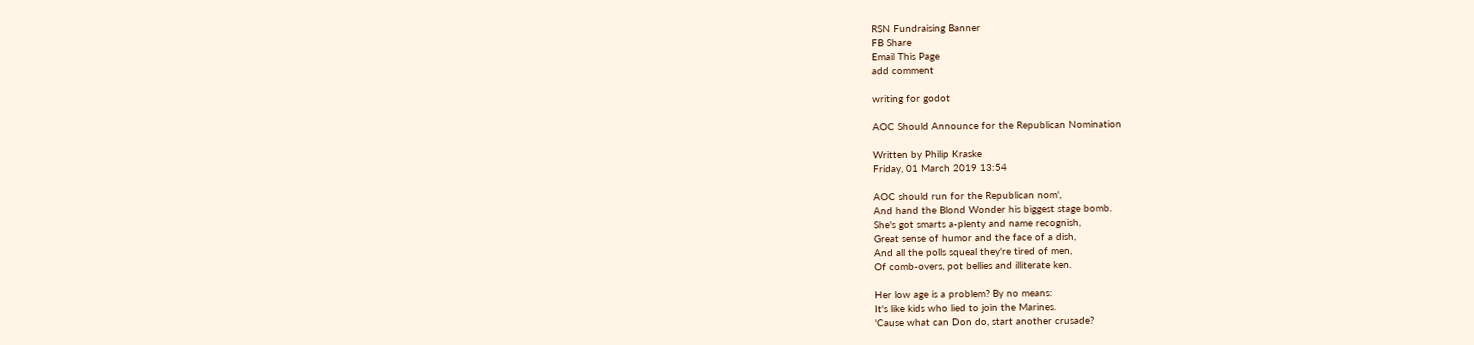RSN Fundraising Banner
FB Share
Email This Page
add comment

writing for godot

AOC Should Announce for the Republican Nomination

Written by Philip Kraske
Friday, 01 March 2019 13:54

AOC should run for the Republican nom',
And hand the Blond Wonder his biggest stage bomb.
She's got smarts a-plenty and name recognish,
Great sense of humor and the face of a dish,
And all the polls squeal they're tired of men,
Of comb-overs, pot bellies and illiterate ken.

Her low age is a problem? By no means:
It's like kids who lied to join the Marines.
'Cause what can Don do, start another crusade?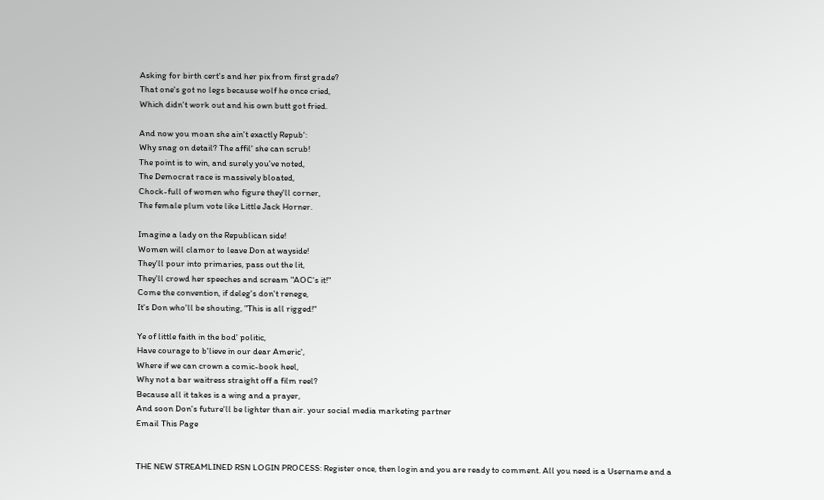Asking for birth cert's and her pix from first grade?
That one's got no legs because wolf he once cried,
Which didn't work out and his own butt got fried.

And now you moan she ain't exactly Repub':
Why snag on detail? The affil' she can scrub!
The point is to win, and surely you've noted,
The Democrat race is massively bloated,
Chock-full of women who figure they'll corner,
The female plum vote like Little Jack Horner.

Imagine a lady on the Republican side!
Women will clamor to leave Don at wayside!
They'll pour into primaries, pass out the lit,
They'll crowd her speeches and scream "AOC's it!"
Come the convention, if deleg's don't renege,
It's Don who'll be shouting, "This is all rigged!"

Ye of little faith in the bod' politic,
Have courage to b'lieve in our dear Americ',
Where if we can crown a comic-book heel,
Why not a bar waitress straight off a film reel?
Because all it takes is a wing and a prayer,
And soon Don's future'll be lighter than air. your social media marketing partner
Email This Page


THE NEW STREAMLINED RSN LOGIN PROCESS: Register once, then login and you are ready to comment. All you need is a Username and a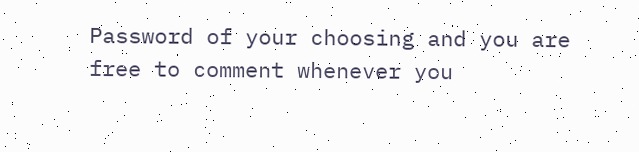Password of your choosing and you are free to comment whenever you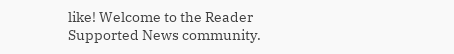like! Welcome to the Reader Supported News community.